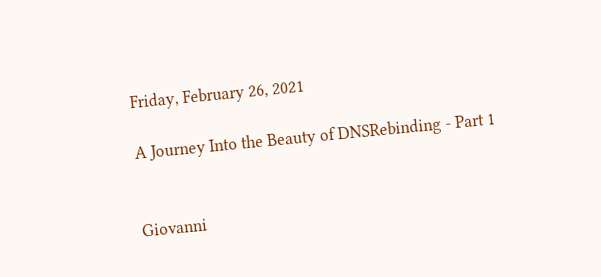Friday, February 26, 2021

A Journey Into the Beauty of DNSRebinding - Part 1


Giovanni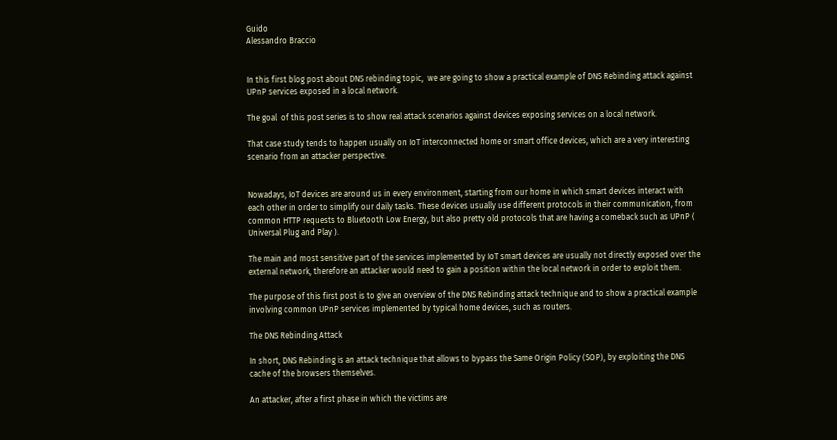Guido
Alessandro Braccio


In this first blog post about DNS rebinding topic,  we are going to show a practical example of DNS Rebinding attack against UPnP services exposed in a local network.

The goal  of this post series is to show real attack scenarios against devices exposing services on a local network.

That case study tends to happen usually on IoT interconnected home or smart office devices, which are a very interesting scenario from an attacker perspective.


Nowadays, IoT devices are around us in every environment, starting from our home in which smart devices interact with each other in order to simplify our daily tasks. These devices usually use different protocols in their communication, from common HTTP requests to Bluetooth Low Energy, but also pretty old protocols that are having a comeback such as UPnP ( Universal Plug and Play ).

The main and most sensitive part of the services implemented by IoT smart devices are usually not directly exposed over the external network, therefore an attacker would need to gain a position within the local network in order to exploit them.

The purpose of this first post is to give an overview of the DNS Rebinding attack technique and to show a practical example involving common UPnP services implemented by typical home devices, such as routers.

The DNS Rebinding Attack

In short, DNS Rebinding is an attack technique that allows to bypass the Same Origin Policy (SOP), by exploiting the DNS cache of the browsers themselves.

An attacker, after a first phase in which the victims are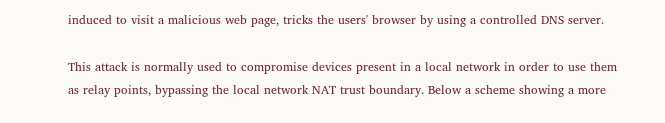induced to visit a malicious web page, tricks the users' browser by using a controlled DNS server.

This attack is normally used to compromise devices present in a local network in order to use them as relay points, bypassing the local network NAT trust boundary. Below a scheme showing a more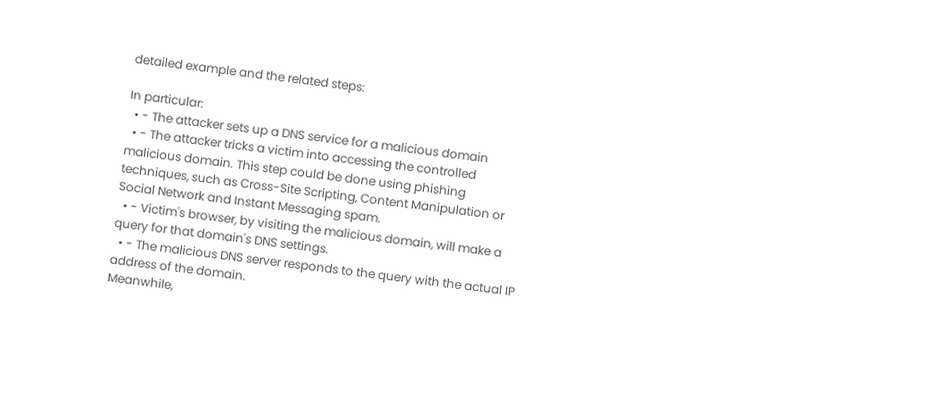detailed example and the related steps:

In particular:
  • - The attacker sets up a DNS service for a malicious domain
  • - The attacker tricks a victim into accessing the controlled malicious domain. This step could be done using phishing techniques, such as Cross-Site Scripting, Content Manipulation or Social Network and Instant Messaging spam.
  • - Victim's browser, by visiting the malicious domain, will make a query for that domain's DNS settings.
  • - The malicious DNS server responds to the query with the actual IP address of the domain.
Meanwhile,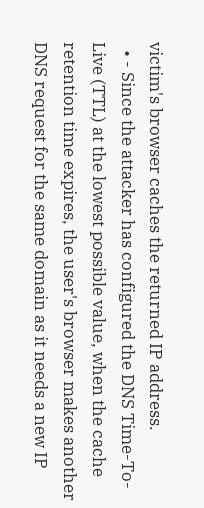victim's browser caches the returned IP address.
  • - Since the attacker has configured the DNS Time-To-Live (TTL) at the lowest possible value, when the cache retention time expires, the user's browser makes another DNS request for the same domain as it needs a new IP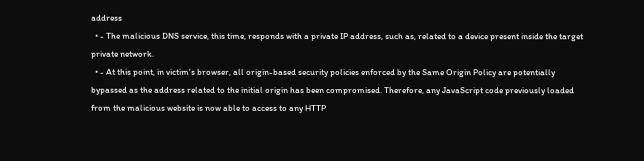address
  • - The malicious DNS service, this time, responds with a private IP address, such as, related to a device present inside the target private network.
  • - At this point, in victim's browser, all origin-based security policies enforced by the Same Origin Policy are potentially bypassed as the address related to the initial origin has been compromised. Therefore, any JavaScript code previously loaded from the malicious website is now able to access to any HTTP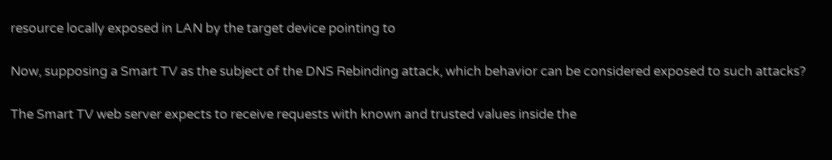resource locally exposed in LAN by the target device pointing to

Now, supposing a Smart TV as the subject of the DNS Rebinding attack, which behavior can be considered exposed to such attacks?

The Smart TV web server expects to receive requests with known and trusted values inside the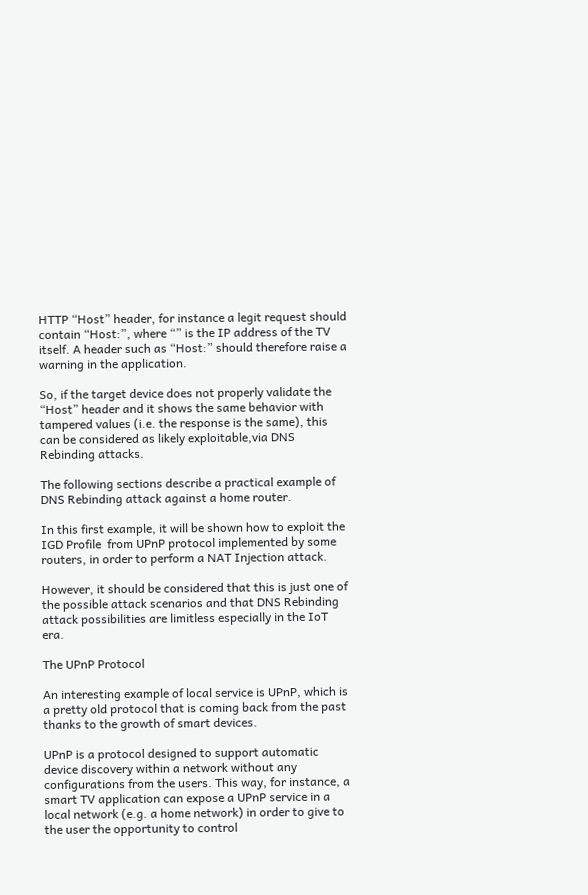HTTP “Host” header, for instance a legit request should contain “Host:”, where “” is the IP address of the TV itself. A header such as “Host:” should therefore raise a warning in the application.

So, if the target device does not properly validate the “Host” header and it shows the same behavior with tampered values (i.e. the response is the same), this can be considered as likely exploitable,via DNS Rebinding attacks.

The following sections describe a practical example of DNS Rebinding attack against a home router.

In this first example, it will be shown how to exploit the IGD Profile  from UPnP protocol implemented by some routers, in order to perform a NAT Injection attack.

However, it should be considered that this is just one of the possible attack scenarios and that DNS Rebinding attack possibilities are limitless especially in the IoT era.

The UPnP Protocol

An interesting example of local service is UPnP, which is a pretty old protocol that is coming back from the past thanks to the growth of smart devices.

UPnP is a protocol designed to support automatic device discovery within a network without any configurations from the users. This way, for instance, a smart TV application can expose a UPnP service in a local network (e.g. a home network) in order to give to the user the opportunity to control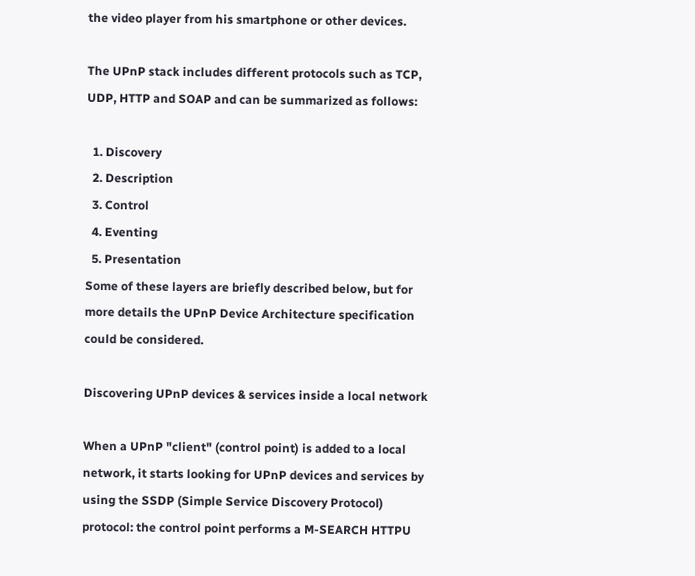the video player from his smartphone or other devices.

The UPnP stack includes different protocols such as TCP, UDP, HTTP and SOAP and can be summarized as follows:

  1. Discovery
  2. Description
  3. Control
  4. Eventing
  5. Presentation
Some of these layers are briefly described below, but for more details the UPnP Device Architecture specification could be considered.

Discovering UPnP devices & services inside a local network

When a UPnP "client" (control point) is added to a local network, it starts looking for UPnP devices and services by using the SSDP (Simple Service Discovery Protocol) protocol: the control point performs a M-SEARCH HTTPU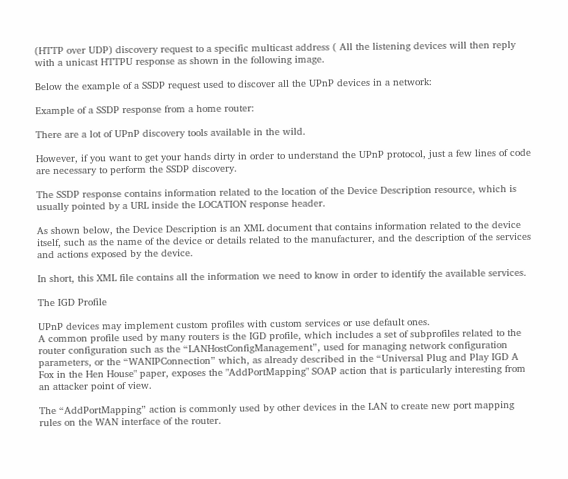(HTTP over UDP) discovery request to a specific multicast address ( All the listening devices will then reply with a unicast HTTPU response as shown in the following image.

Below the example of a SSDP request used to discover all the UPnP devices in a network:

Example of a SSDP response from a home router:

There are a lot of UPnP discovery tools available in the wild.

However, if you want to get your hands dirty in order to understand the UPnP protocol, just a few lines of code are necessary to perform the SSDP discovery.

The SSDP response contains information related to the location of the Device Description resource, which is usually pointed by a URL inside the LOCATION response header.

As shown below, the Device Description is an XML document that contains information related to the device itself, such as the name of the device or details related to the manufacturer, and the description of the services and actions exposed by the device.

In short, this XML file contains all the information we need to know in order to identify the available services.

The IGD Profile

UPnP devices may implement custom profiles with custom services or use default ones.
A common profile used by many routers is the IGD profile, which includes a set of subprofiles related to the router configuration such as the “LANHostConfigManagement”, used for managing network configuration parameters, or the “WANIPConnection” which, as already described in the “Universal Plug and Play IGD A Fox in the Hen House" paper, exposes the "AddPortMapping" SOAP action that is particularly interesting from an attacker point of view.

The “AddPortMapping” action is commonly used by other devices in the LAN to create new port mapping rules on the WAN interface of the router.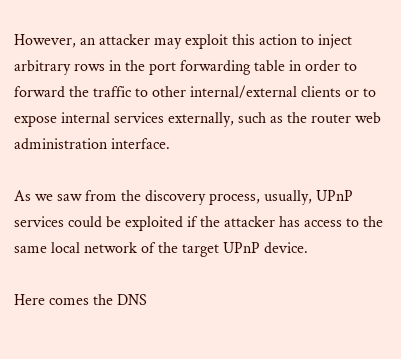However, an attacker may exploit this action to inject arbitrary rows in the port forwarding table in order to forward the traffic to other internal/external clients or to expose internal services externally, such as the router web administration interface.

As we saw from the discovery process, usually, UPnP services could be exploited if the attacker has access to the same local network of the target UPnP device.

Here comes the DNS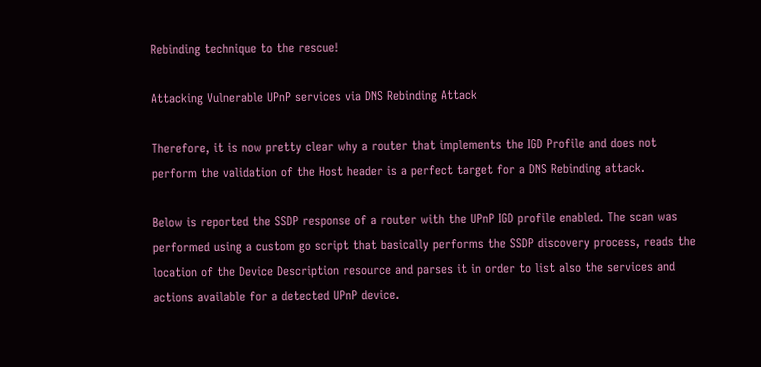Rebinding technique to the rescue!

Attacking Vulnerable UPnP services via DNS Rebinding Attack

Therefore, it is now pretty clear why a router that implements the IGD Profile and does not perform the validation of the Host header is a perfect target for a DNS Rebinding attack.

Below is reported the SSDP response of a router with the UPnP IGD profile enabled. The scan was performed using a custom go script that basically performs the SSDP discovery process, reads the location of the Device Description resource and parses it in order to list also the services and actions available for a detected UPnP device.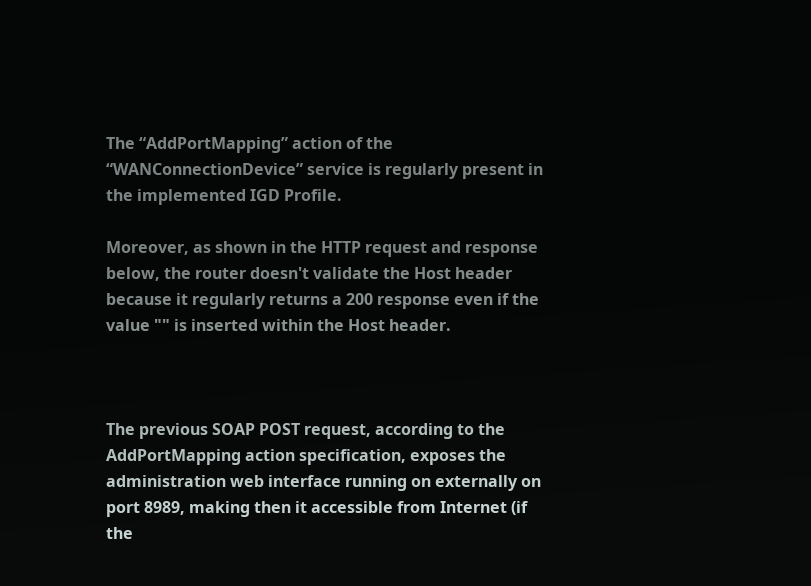The “AddPortMapping” action of the “WANConnectionDevice” service is regularly present in the implemented IGD Profile.

Moreover, as shown in the HTTP request and response below, the router doesn't validate the Host header because it regularly returns a 200 response even if the value "" is inserted within the Host header.



The previous SOAP POST request, according to the AddPortMapping action specification, exposes the administration web interface running on externally on port 8989, making then it accessible from Internet (if the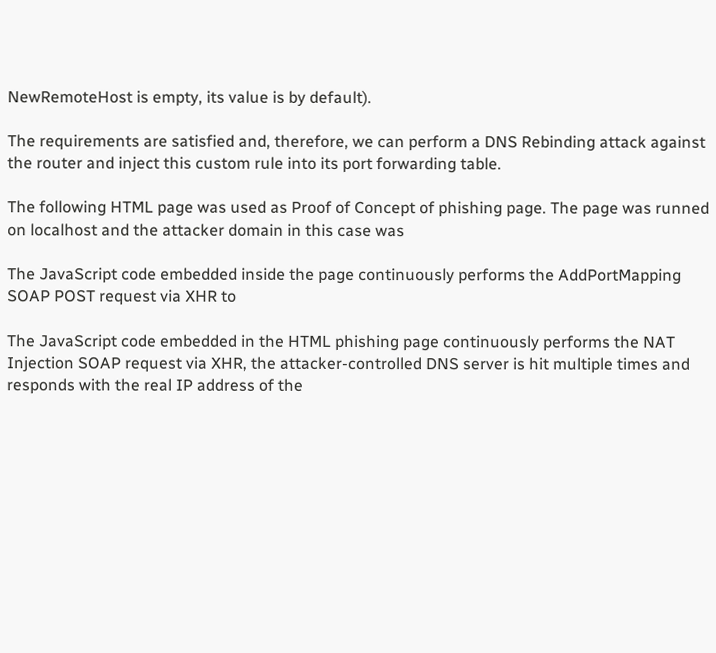NewRemoteHost is empty, its value is by default).

The requirements are satisfied and, therefore, we can perform a DNS Rebinding attack against the router and inject this custom rule into its port forwarding table.

The following HTML page was used as Proof of Concept of phishing page. The page was runned on localhost and the attacker domain in this case was

The JavaScript code embedded inside the page continuously performs the AddPortMapping SOAP POST request via XHR to

The JavaScript code embedded in the HTML phishing page continuously performs the NAT Injection SOAP request via XHR, the attacker-controlled DNS server is hit multiple times and responds with the real IP address of the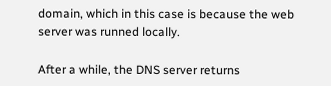domain, which in this case is because the web server was runned locally.

After a while, the DNS server returns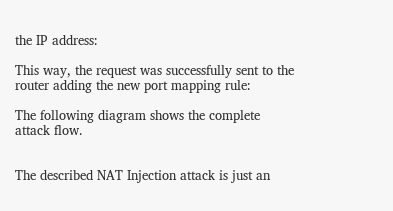the IP address:

This way, the request was successfully sent to the router adding the new port mapping rule:

The following diagram shows the complete attack flow.


The described NAT Injection attack is just an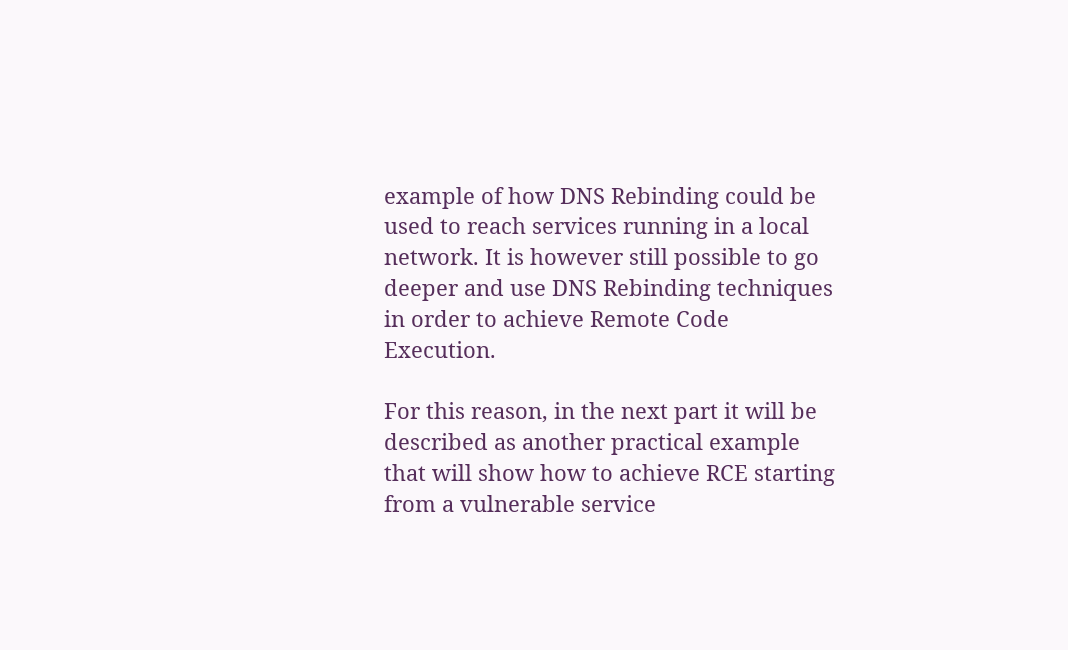example of how DNS Rebinding could be used to reach services running in a local network. It is however still possible to go deeper and use DNS Rebinding techniques in order to achieve Remote Code Execution.

For this reason, in the next part it will be described as another practical example that will show how to achieve RCE starting from a vulnerable service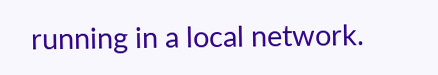running in a local network.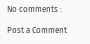No comments :

Post a Comment